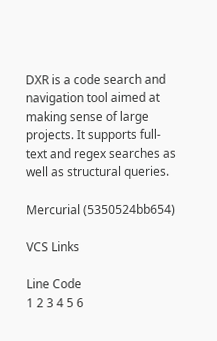DXR is a code search and navigation tool aimed at making sense of large projects. It supports full-text and regex searches as well as structural queries.

Mercurial (5350524bb654)

VCS Links

Line Code
1 2 3 4 5 6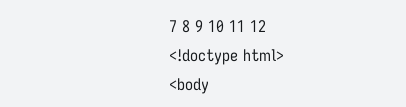7 8 9 10 11 12
<!doctype html>
<body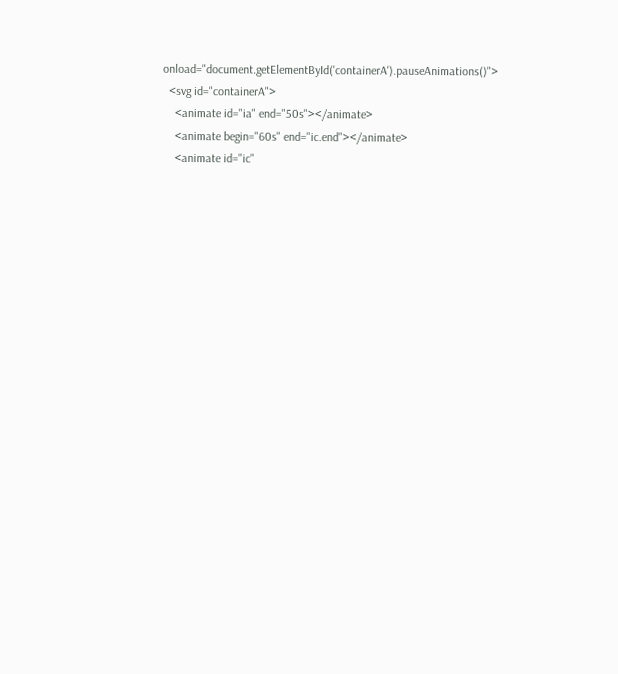onload="document.getElementById('containerA').pauseAnimations()">
  <svg id="containerA">
    <animate id="ia" end="50s"></animate>
    <animate begin="60s" end="ic.end"></animate>
    <animate id="ic"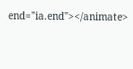end="ia.end"></animate>